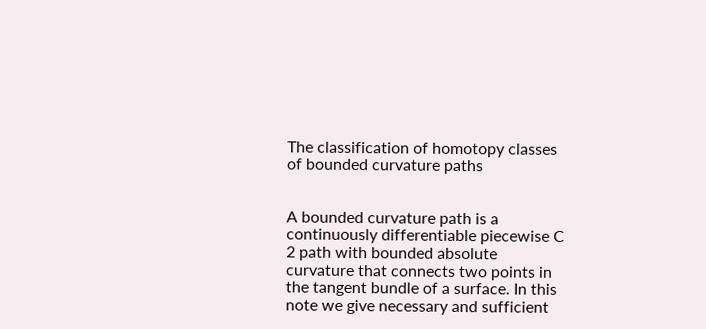The classification of homotopy classes of bounded curvature paths


A bounded curvature path is a continuously differentiable piecewise C 2 path with bounded absolute curvature that connects two points in the tangent bundle of a surface. In this note we give necessary and sufficient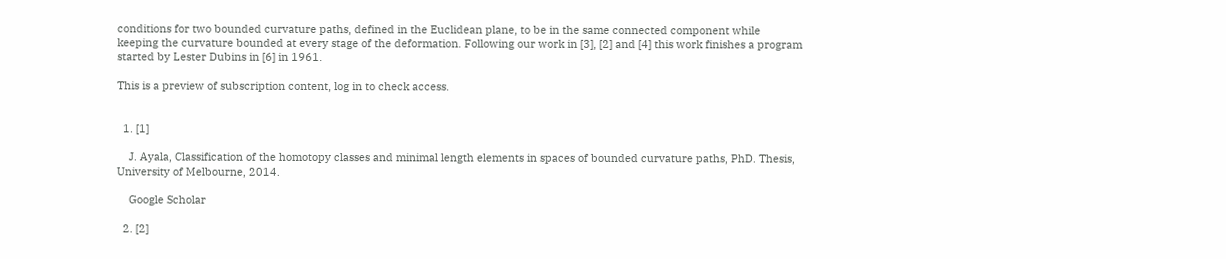conditions for two bounded curvature paths, defined in the Euclidean plane, to be in the same connected component while keeping the curvature bounded at every stage of the deformation. Following our work in [3], [2] and [4] this work finishes a program started by Lester Dubins in [6] in 1961.

This is a preview of subscription content, log in to check access.


  1. [1]

    J. Ayala, Classification of the homotopy classes and minimal length elements in spaces of bounded curvature paths, PhD. Thesis, University of Melbourne, 2014.

    Google Scholar

  2. [2]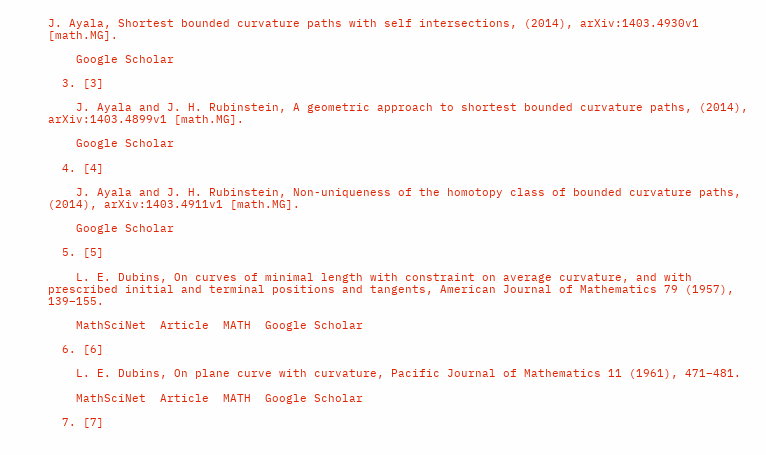J. Ayala, Shortest bounded curvature paths with self intersections, (2014), arXiv:1403.4930v1 [math.MG].

    Google Scholar

  3. [3]

    J. Ayala and J. H. Rubinstein, A geometric approach to shortest bounded curvature paths, (2014), arXiv:1403.4899v1 [math.MG].

    Google Scholar

  4. [4]

    J. Ayala and J. H. Rubinstein, Non-uniqueness of the homotopy class of bounded curvature paths, (2014), arXiv:1403.4911v1 [math.MG].

    Google Scholar

  5. [5]

    L. E. Dubins, On curves of minimal length with constraint on average curvature, and with prescribed initial and terminal positions and tangents, American Journal of Mathematics 79 (1957), 139–155.

    MathSciNet  Article  MATH  Google Scholar

  6. [6]

    L. E. Dubins, On plane curve with curvature, Pacific Journal of Mathematics 11 (1961), 471–481.

    MathSciNet  Article  MATH  Google Scholar

  7. [7]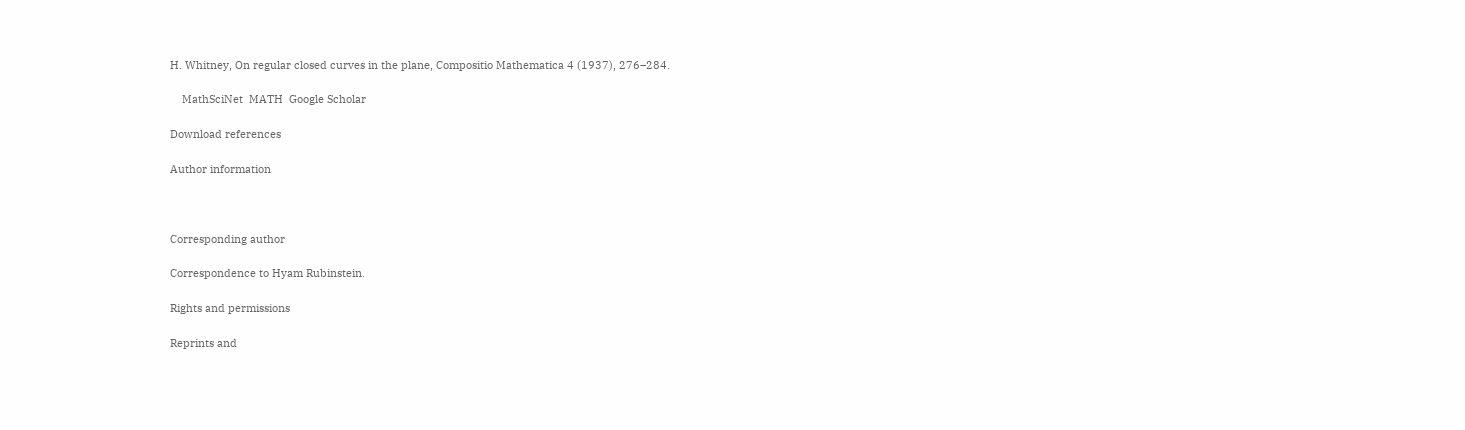H. Whitney, On regular closed curves in the plane, Compositio Mathematica 4 (1937), 276–284.

    MathSciNet  MATH  Google Scholar

Download references

Author information



Corresponding author

Correspondence to Hyam Rubinstein.

Rights and permissions

Reprints and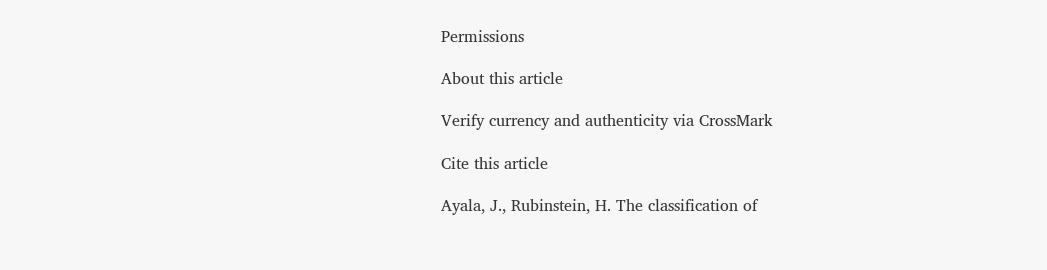Permissions

About this article

Verify currency and authenticity via CrossMark

Cite this article

Ayala, J., Rubinstein, H. The classification of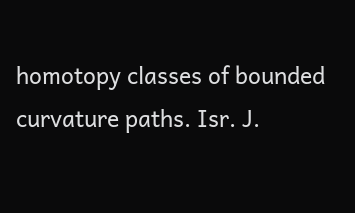homotopy classes of bounded curvature paths. Isr. J.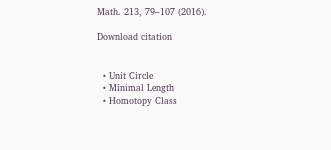Math. 213, 79–107 (2016).

Download citation


  • Unit Circle
  • Minimal Length
  • Homotopy Class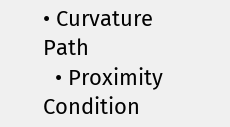• Curvature Path
  • Proximity Condition